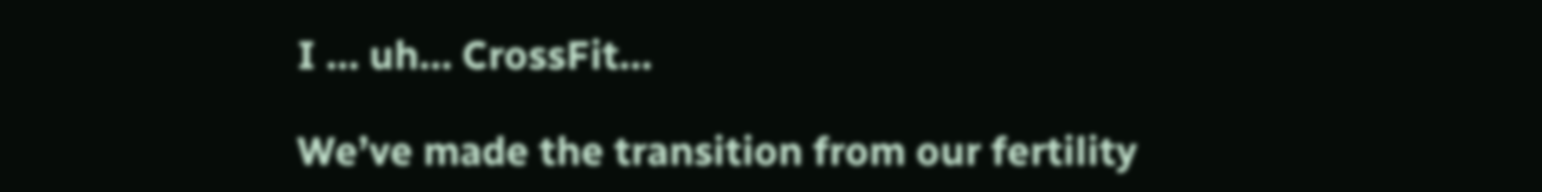I … uh… CrossFit…

We’ve made the transition from our fertility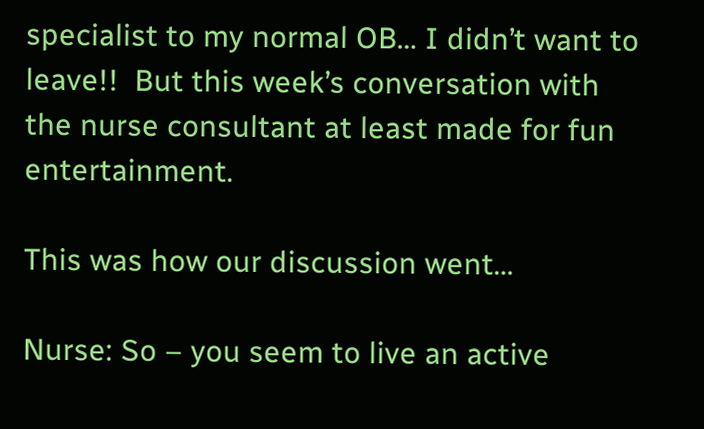specialist to my normal OB… I didn’t want to leave!!  But this week’s conversation with the nurse consultant at least made for fun entertainment.

This was how our discussion went…

Nurse: So – you seem to live an active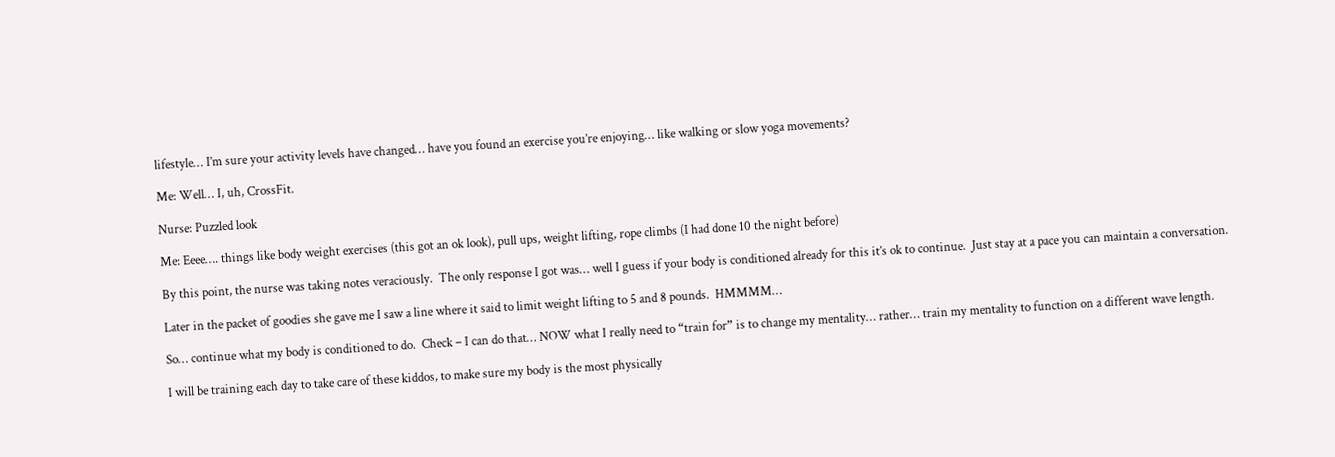lifestyle… I’m sure your activity levels have changed… have you found an exercise you’re enjoying… like walking or slow yoga movements?

Me: Well… I, uh, CrossFit.

Nurse: Puzzled look

Me: Eeee…. things like body weight exercises (this got an ok look), pull ups, weight lifting, rope climbs (I had done 10 the night before)

By this point, the nurse was taking notes veraciously.  The only response I got was… well I guess if your body is conditioned already for this it’s ok to continue.  Just stay at a pace you can maintain a conversation.

Later in the packet of goodies she gave me I saw a line where it said to limit weight lifting to 5 and 8 pounds.  HMMMM…

So… continue what my body is conditioned to do.  Check – I can do that… NOW what I really need to “train for” is to change my mentality… rather… train my mentality to function on a different wave length.

I will be training each day to take care of these kiddos, to make sure my body is the most physically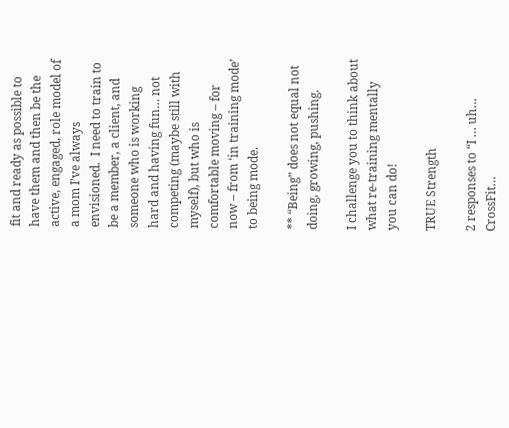fit and ready as possible to have them and then be the active, engaged, role model of a mom I’ve always envisioned.  I need to train to be a member, a client, and someone who is working hard and having fun… not competing (maybe still with myself), but who is comfortable moving – for now – from ‘in training mode’ to being mode.

** “Being” does not equal not doing, growing, pushing.

I challenge you to think about what re-training mentally you can do!

TRUE Strength

2 responses to “I … uh… CrossFit…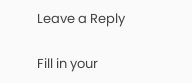Leave a Reply

Fill in your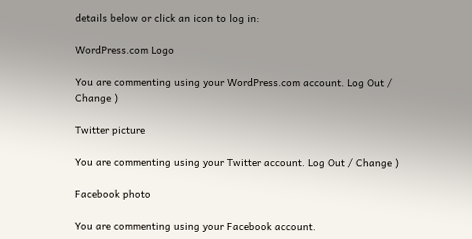details below or click an icon to log in:

WordPress.com Logo

You are commenting using your WordPress.com account. Log Out / Change )

Twitter picture

You are commenting using your Twitter account. Log Out / Change )

Facebook photo

You are commenting using your Facebook account.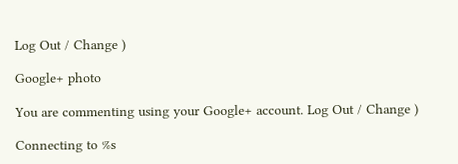Log Out / Change )

Google+ photo

You are commenting using your Google+ account. Log Out / Change )

Connecting to %s